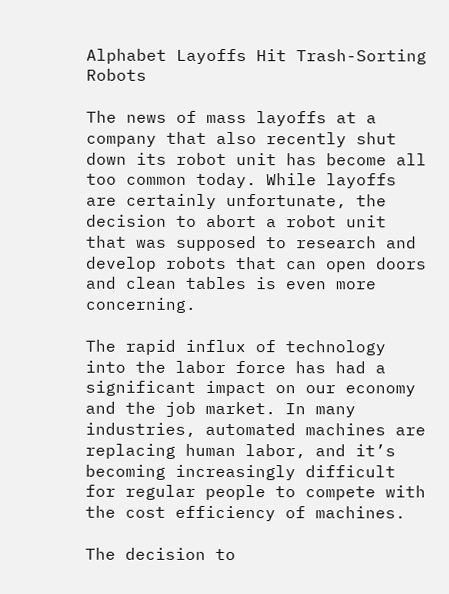Alphabet Layoffs Hit Trash-Sorting Robots

The news of mass layoffs at a company that also recently shut down its robot unit has become all too common today. While layoffs are certainly unfortunate, the decision to abort a robot unit that was supposed to research and develop robots that can open doors and clean tables is even more concerning.

The rapid influx of technology into the labor force has had a significant impact on our economy and the job market. In many industries, automated machines are replacing human labor, and it’s becoming increasingly difficult for regular people to compete with the cost efficiency of machines.

The decision to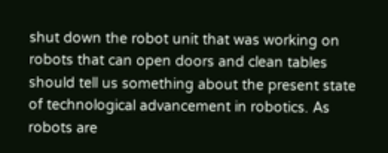shut down the robot unit that was working on robots that can open doors and clean tables should tell us something about the present state of technological advancement in robotics. As robots are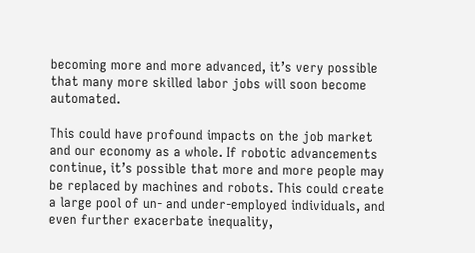becoming more and more advanced, it’s very possible that many more skilled labor jobs will soon become automated.

This could have profound impacts on the job market and our economy as a whole. If robotic advancements continue, it’s possible that more and more people may be replaced by machines and robots. This could create a large pool of un- and under-employed individuals, and even further exacerbate inequality,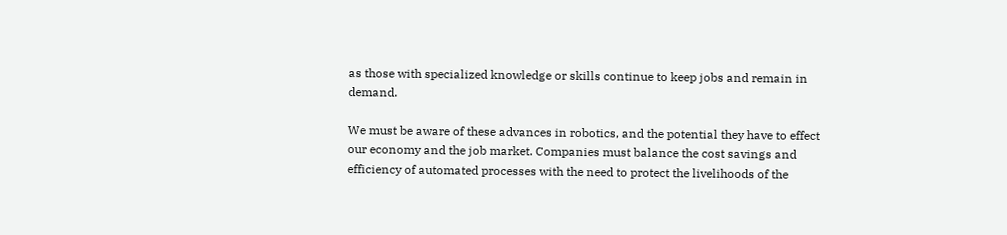as those with specialized knowledge or skills continue to keep jobs and remain in demand.

We must be aware of these advances in robotics, and the potential they have to effect our economy and the job market. Companies must balance the cost savings and efficiency of automated processes with the need to protect the livelihoods of the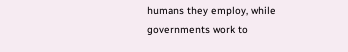humans they employ, while governments work to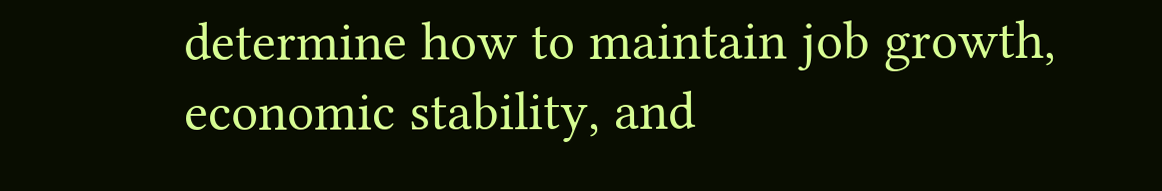determine how to maintain job growth, economic stability, and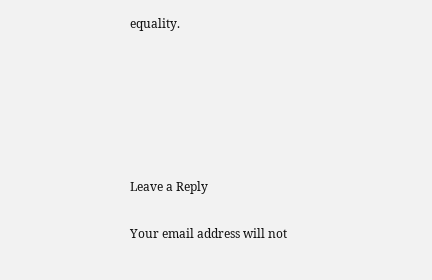equality.






Leave a Reply

Your email address will not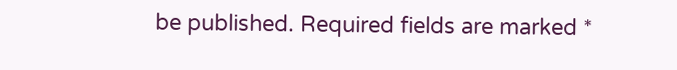be published. Required fields are marked *